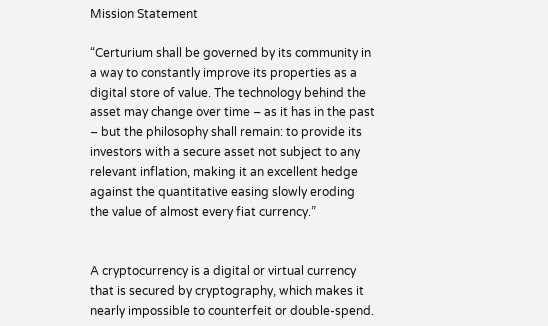Mission Statement

“Certurium shall be governed by its community in a way to constantly improve its properties as a digital store of value. The technology behind the asset may change over time – as it has in the past – but the philosophy shall remain: to provide its investors with a secure asset not subject to any relevant inflation, making it an excellent hedge against the quantitative easing slowly eroding the value of almost every fiat currency.”


A cryptocurrency is a digital or virtual currency that is secured by cryptography, which makes it nearly impossible to counterfeit or double-spend.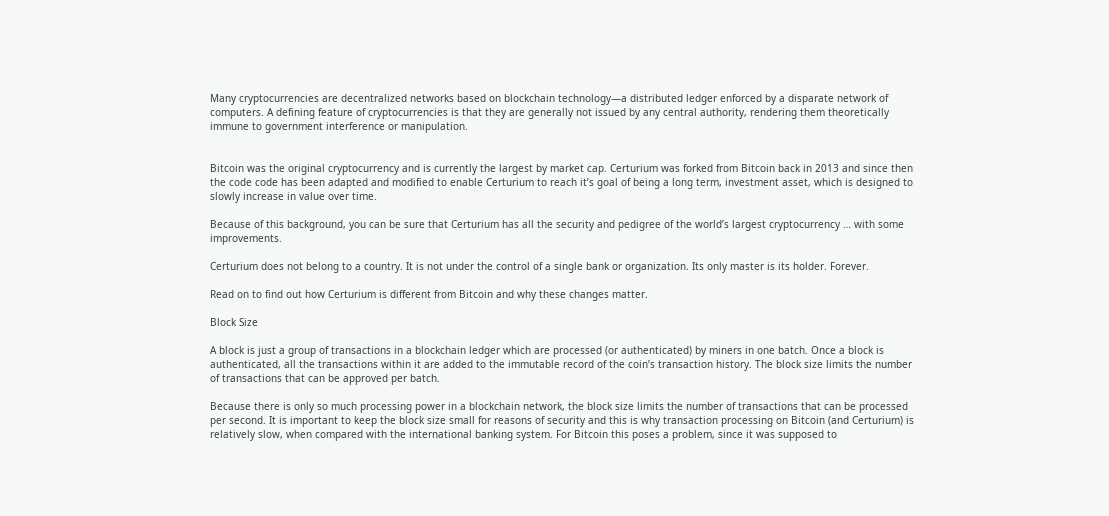Many cryptocurrencies are decentralized networks based on blockchain technology—a distributed ledger enforced by a disparate network of computers. A defining feature of cryptocurrencies is that they are generally not issued by any central authority, rendering them theoretically immune to government interference or manipulation.


Bitcoin was the original cryptocurrency and is currently the largest by market cap. Certurium was forked from Bitcoin back in 2013 and since then the code code has been adapted and modified to enable Certurium to reach it’s goal of being a long term, investment asset, which is designed to slowly increase in value over time.

Because of this background, you can be sure that Certurium has all the security and pedigree of the world’s largest cryptocurrency … with some improvements.

Certurium does not belong to a country. It is not under the control of a single bank or organization. Its only master is its holder. Forever.

Read on to find out how Certurium is different from Bitcoin and why these changes matter.

Block Size

A block is just a group of transactions in a blockchain ledger which are processed (or authenticated) by miners in one batch. Once a block is authenticated, all the transactions within it are added to the immutable record of the coin’s transaction history. The block size limits the number of transactions that can be approved per batch.

Because there is only so much processing power in a blockchain network, the block size limits the number of transactions that can be processed per second. It is important to keep the block size small for reasons of security and this is why transaction processing on Bitcoin (and Certurium) is relatively slow, when compared with the international banking system. For Bitcoin this poses a problem, since it was supposed to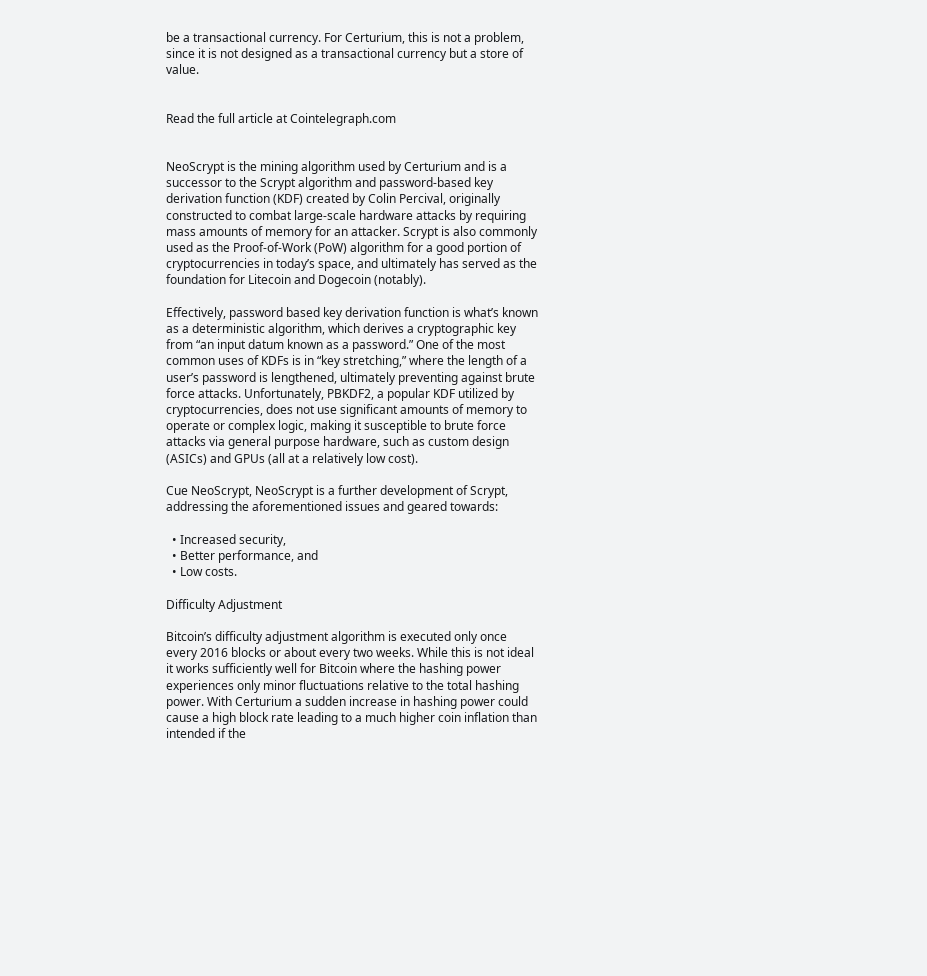be a transactional currency. For Certurium, this is not a problem, since it is not designed as a transactional currency but a store of value.


Read the full article at Cointelegraph.com


NeoScrypt is the mining algorithm used by Certurium and is a successor to the Scrypt algorithm and password-based key derivation function (KDF) created by Colin Percival, originally constructed to combat large-scale hardware attacks by requiring mass amounts of memory for an attacker. Scrypt is also commonly used as the Proof-of-Work (PoW) algorithm for a good portion of cryptocurrencies in today’s space, and ultimately has served as the foundation for Litecoin and Dogecoin (notably).

Effectively, password based key derivation function is what’s known as a deterministic algorithm, which derives a cryptographic key from “an input datum known as a password.” One of the most common uses of KDFs is in “key stretching,” where the length of a user’s password is lengthened, ultimately preventing against brute force attacks. Unfortunately, PBKDF2, a popular KDF utilized by cryptocurrencies, does not use significant amounts of memory to operate or complex logic, making it susceptible to brute force attacks via general purpose hardware, such as custom design (ASICs) and GPUs (all at a relatively low cost).

Cue NeoScrypt, NeoScrypt is a further development of Scrypt, addressing the aforementioned issues and geared towards:

  • Increased security,
  • Better performance, and
  • Low costs.

Difficulty Adjustment

Bitcoin’s difficulty adjustment algorithm is executed only once every 2016 blocks or about every two weeks. While this is not ideal it works sufficiently well for Bitcoin where the hashing power experiences only minor fluctuations relative to the total hashing power. With Certurium a sudden increase in hashing power could cause a high block rate leading to a much higher coin inflation than intended if the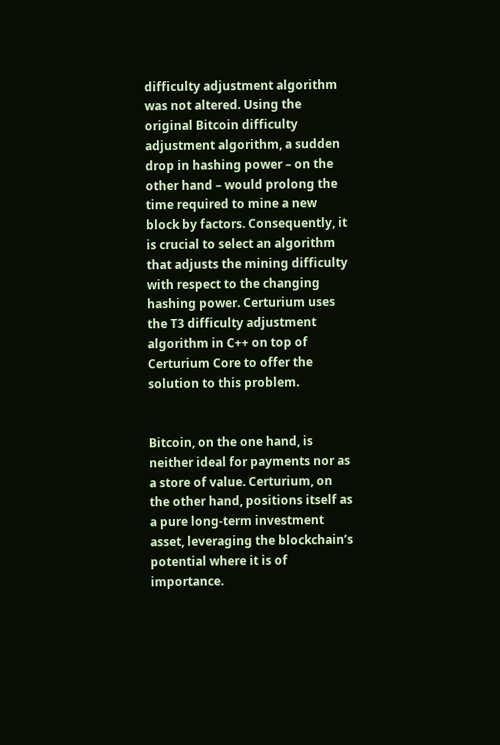difficulty adjustment algorithm was not altered. Using the original Bitcoin difficulty adjustment algorithm, a sudden drop in hashing power – on the other hand – would prolong the time required to mine a new block by factors. Consequently, it is crucial to select an algorithm that adjusts the mining difficulty with respect to the changing hashing power. Certurium uses the T3 difficulty adjustment algorithm in C++ on top of Certurium Core to offer the solution to this problem.


Bitcoin, on the one hand, is neither ideal for payments nor as a store of value. Certurium, on the other hand, positions itself as a pure long-term investment asset, leveraging the blockchain’s potential where it is of importance.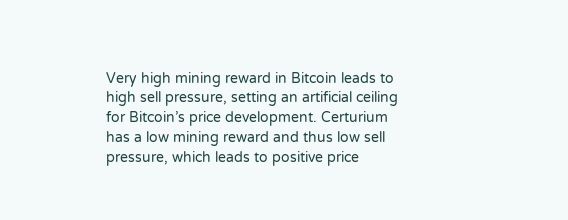Very high mining reward in Bitcoin leads to high sell pressure, setting an artificial ceiling for Bitcoin’s price development. Certurium has a low mining reward and thus low sell pressure, which leads to positive price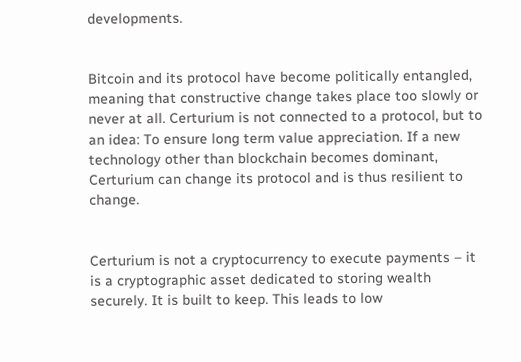developments.


Bitcoin and its protocol have become politically entangled, meaning that constructive change takes place too slowly or never at all. Certurium is not connected to a protocol, but to an idea: To ensure long term value appreciation. If a new technology other than blockchain becomes dominant, Certurium can change its protocol and is thus resilient to change.


Certurium is not a cryptocurrency to execute payments – it is a cryptographic asset dedicated to storing wealth securely. It is built to keep. This leads to low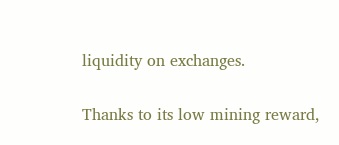liquidity on exchanges.


Thanks to its low mining reward,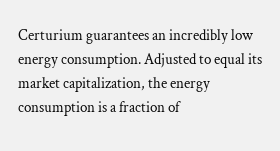Certurium guarantees an incredibly low energy consumption. Adjusted to equal its market capitalization, the energy consumption is a fraction of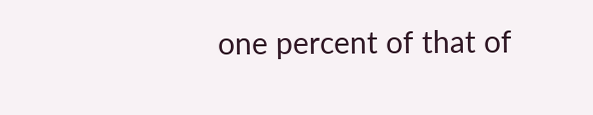one percent of that of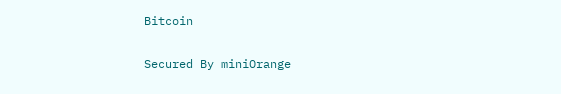Bitcoin

Secured By miniOrange